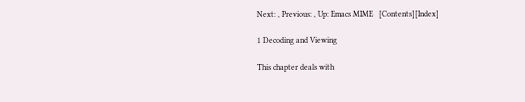Next: , Previous: , Up: Emacs MIME   [Contents][Index]

1 Decoding and Viewing

This chapter deals with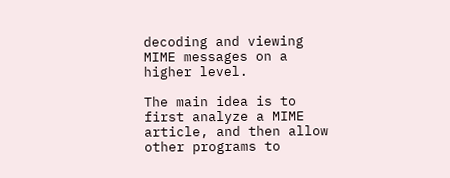decoding and viewing MIME messages on a higher level.

The main idea is to first analyze a MIME article, and then allow other programs to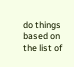do things based on the list of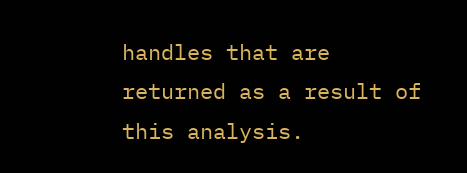handles that are returned as a result of this analysis.